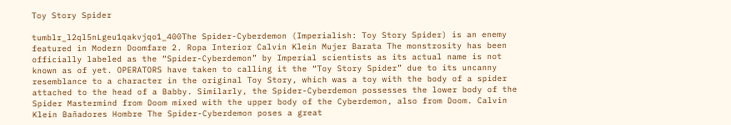Toy Story Spider

tumblr_l2ql5nLgeu1qakvjqo1_400The Spider-Cyberdemon (Imperialish: Toy Story Spider) is an enemy featured in Modern Doomfare 2. Ropa Interior Calvin Klein Mujer Barata The monstrosity has been officially labeled as the “Spider-Cyberdemon” by Imperial scientists as its actual name is not known as of yet. OPERATORS have taken to calling it the “Toy Story Spider” due to its uncanny resemblance to a character in the original Toy Story, which was a toy with the body of a spider attached to the head of a Babby. Similarly, the Spider-Cyberdemon possesses the lower body of the Spider Mastermind from Doom mixed with the upper body of the Cyberdemon, also from Doom. Calvin Klein Bañadores Hombre The Spider-Cyberdemon poses a great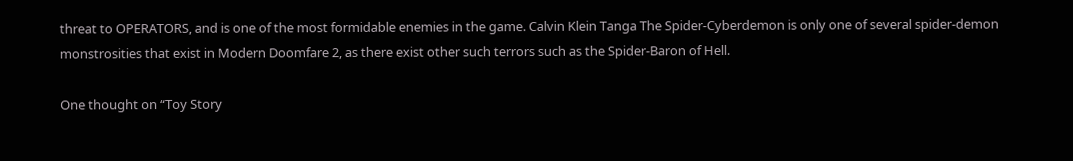threat to OPERATORS, and is one of the most formidable enemies in the game. Calvin Klein Tanga The Spider-Cyberdemon is only one of several spider-demon monstrosities that exist in Modern Doomfare 2, as there exist other such terrors such as the Spider-Baron of Hell.

One thought on “Toy Story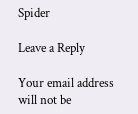Spider

Leave a Reply

Your email address will not be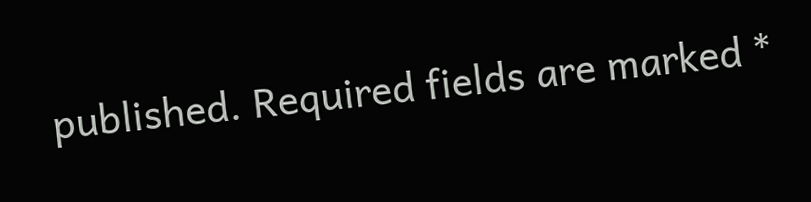published. Required fields are marked *